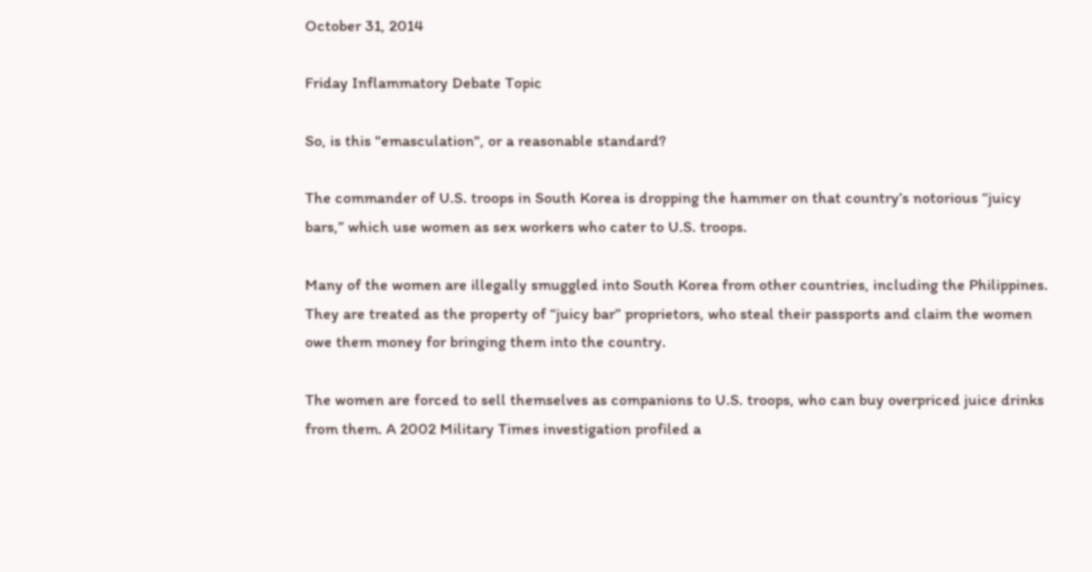October 31, 2014

Friday Inflammatory Debate Topic

So, is this "emasculation", or a reasonable standard?

The commander of U.S. troops in South Korea is dropping the hammer on that country’s notorious “juicy bars,” which use women as sex workers who cater to U.S. troops.

Many of the women are illegally smuggled into South Korea from other countries, including the Philippines. They are treated as the property of “juicy bar” proprietors, who steal their passports and claim the women owe them money for bringing them into the country.

The women are forced to sell themselves as companions to U.S. troops, who can buy overpriced juice drinks from them. A 2002 Military Times investigation profiled a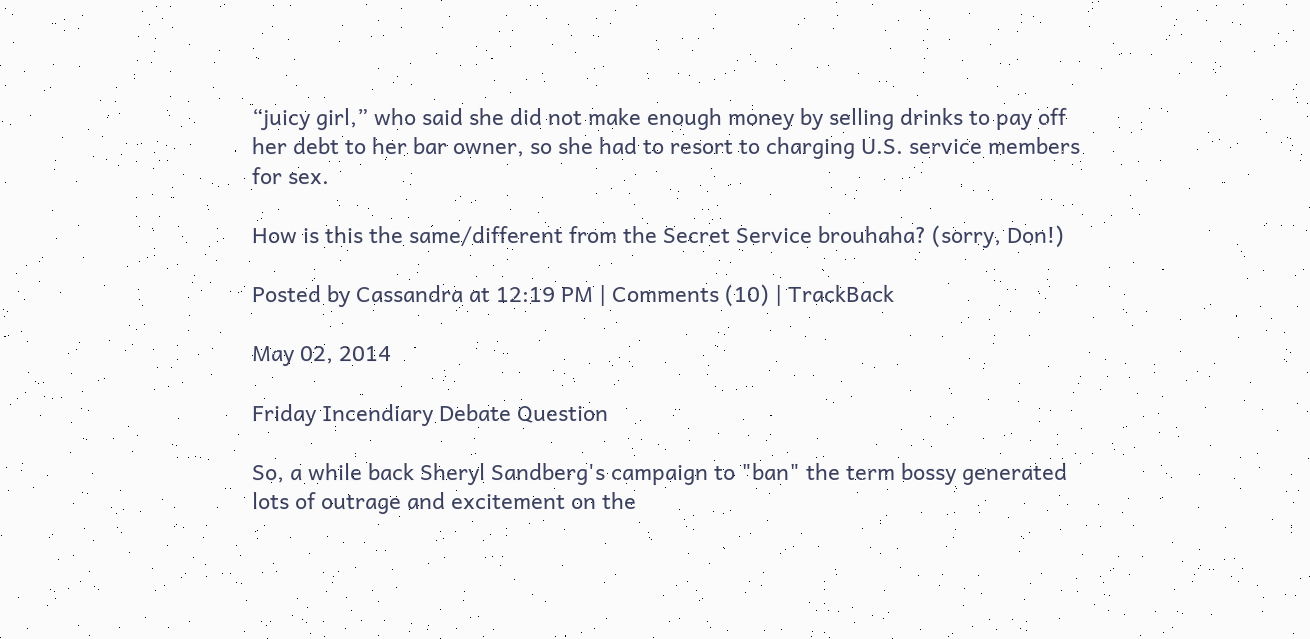“juicy girl,” who said she did not make enough money by selling drinks to pay off her debt to her bar owner, so she had to resort to charging U.S. service members for sex.

How is this the same/different from the Secret Service brouhaha? (sorry, Don!)

Posted by Cassandra at 12:19 PM | Comments (10) | TrackBack

May 02, 2014

Friday Incendiary Debate Question

So, a while back Sheryl Sandberg's campaign to "ban" the term bossy generated lots of outrage and excitement on the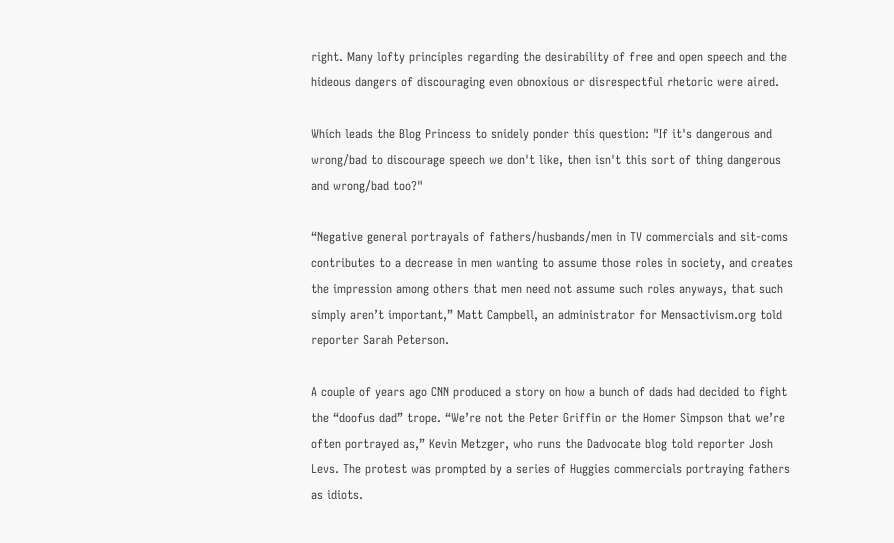right. Many lofty principles regarding the desirability of free and open speech and the hideous dangers of discouraging even obnoxious or disrespectful rhetoric were aired.

Which leads the Blog Princess to snidely ponder this question: "If it's dangerous and wrong/bad to discourage speech we don't like, then isn't this sort of thing dangerous and wrong/bad too?"

“Negative general portrayals of fathers/husbands/men in TV commercials and sit-coms contributes to a decrease in men wanting to assume those roles in society, and creates the impression among others that men need not assume such roles anyways, that such simply aren’t important,” Matt Campbell, an administrator for Mensactivism.org told reporter Sarah Peterson.

A couple of years ago CNN produced a story on how a bunch of dads had decided to fight the “doofus dad” trope. “We’re not the Peter Griffin or the Homer Simpson that we’re often portrayed as,” Kevin Metzger, who runs the Dadvocate blog told reporter Josh Levs. The protest was prompted by a series of Huggies commercials portraying fathers as idiots.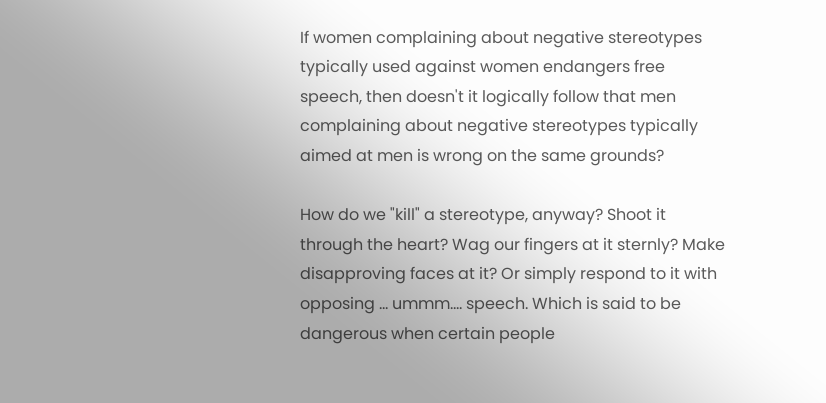If women complaining about negative stereotypes typically used against women endangers free speech, then doesn't it logically follow that men complaining about negative stereotypes typically aimed at men is wrong on the same grounds?

How do we "kill" a stereotype, anyway? Shoot it through the heart? Wag our fingers at it sternly? Make disapproving faces at it? Or simply respond to it with opposing ... ummm.... speech. Which is said to be dangerous when certain people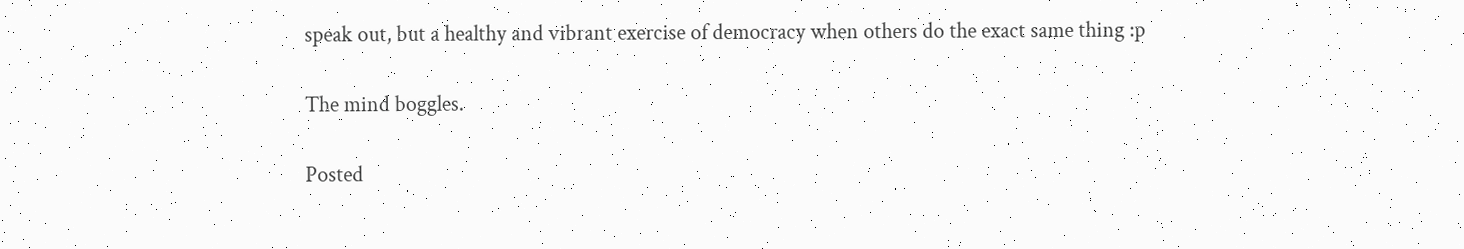speak out, but a healthy and vibrant exercise of democracy when others do the exact same thing :p

The mind boggles.

Posted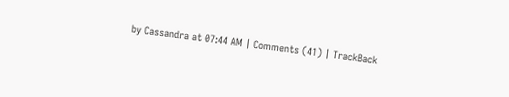by Cassandra at 07:44 AM | Comments (41) | TrackBack